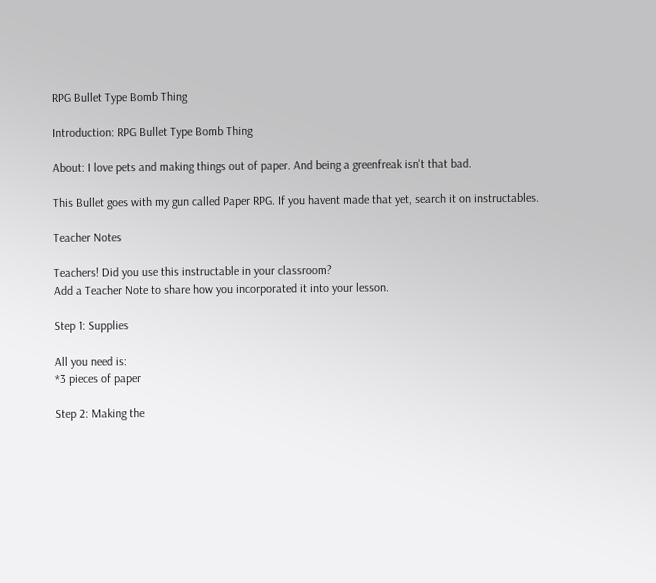RPG Bullet Type Bomb Thing

Introduction: RPG Bullet Type Bomb Thing

About: I love pets and making things out of paper. And being a greenfreak isn't that bad.

This Bullet goes with my gun called Paper RPG. If you havent made that yet, search it on instructables.

Teacher Notes

Teachers! Did you use this instructable in your classroom?
Add a Teacher Note to share how you incorporated it into your lesson.

Step 1: Supplies

All you need is:
*3 pieces of paper

Step 2: Making the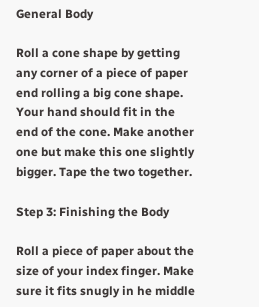General Body

Roll a cone shape by getting any corner of a piece of paper end rolling a big cone shape. Your hand should fit in the end of the cone. Make another one but make this one slightly bigger. Tape the two together.

Step 3: Finishing the Body

Roll a piece of paper about the size of your index finger. Make sure it fits snugly in he middle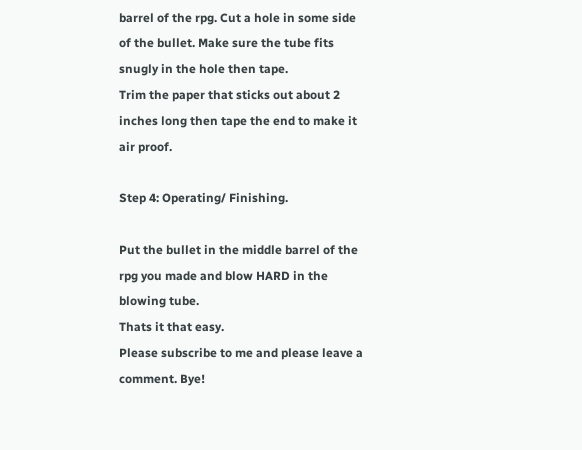barrel of the rpg. Cut a hole in some side of the bullet. Make sure the tube fits snugly in the hole then tape.
Trim the paper that sticks out about 2 inches long then tape the end to make it air proof.

Step 4: Operating/ Finishing.

Put the bullet in the middle barrel of the rpg you made and blow HARD in the blowing tube.
Thats it that easy.
Please subscribe to me and please leave a comment. Bye!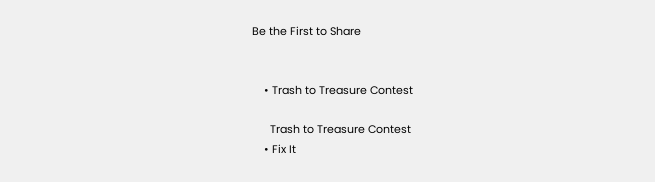Be the First to Share


    • Trash to Treasure Contest

      Trash to Treasure Contest
    • Fix It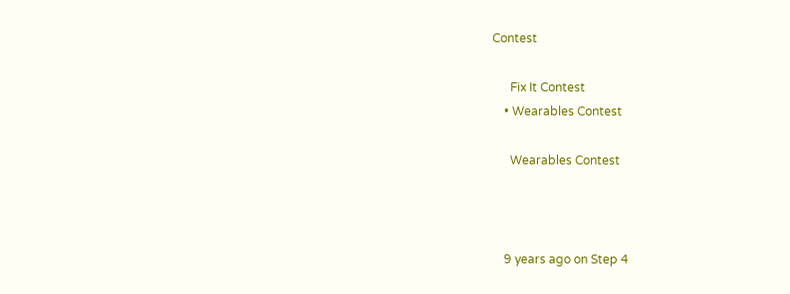Contest

      Fix It Contest
    • Wearables Contest

      Wearables Contest



    9 years ago on Step 4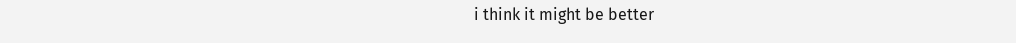i think it might be better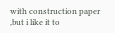with construction paper ,but i like it to